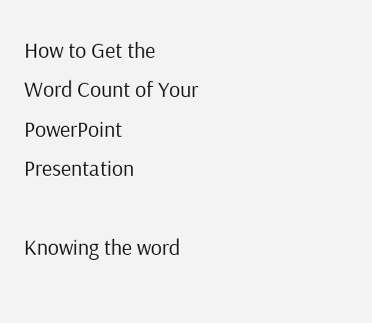How to Get the Word Count of Your PowerPoint Presentation

Knowing the word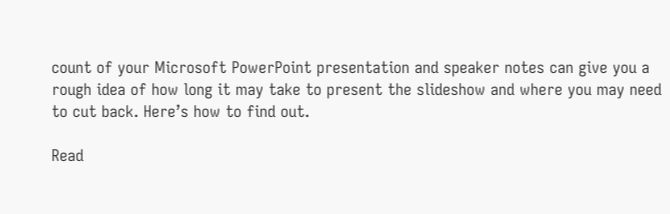count of your Microsoft PowerPoint presentation and speaker notes can give you a rough idea of how long it may take to present the slideshow and where you may need to cut back. Here’s how to find out.

Read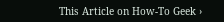This Article on How-To Geek ›